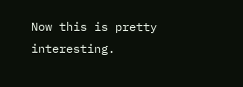Now this is pretty interesting.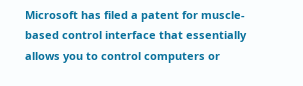Microsoft has filed a patent for muscle-based control interface that essentially allows you to control computers or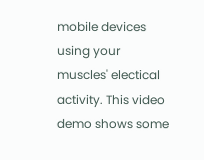mobile devices using your muscles' electical activity. This video demo shows some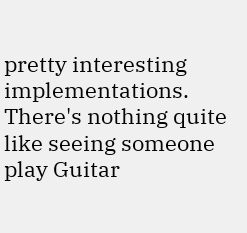pretty interesting implementations. There's nothing quite like seeing someone play Guitar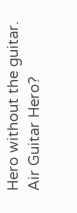Hero without the guitar. Air Guitar Hero?